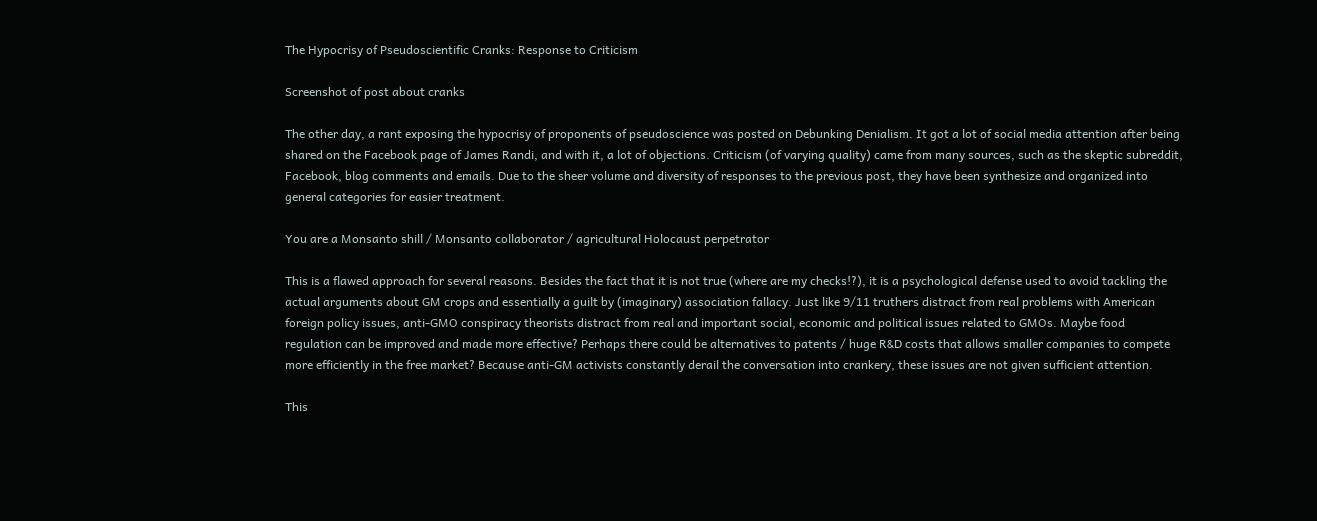The Hypocrisy of Pseudoscientific Cranks: Response to Criticism

Screenshot of post about cranks

The other day, a rant exposing the hypocrisy of proponents of pseudoscience was posted on Debunking Denialism. It got a lot of social media attention after being shared on the Facebook page of James Randi, and with it, a lot of objections. Criticism (of varying quality) came from many sources, such as the skeptic subreddit, Facebook, blog comments and emails. Due to the sheer volume and diversity of responses to the previous post, they have been synthesize and organized into general categories for easier treatment.

You are a Monsanto shill / Monsanto collaborator / agricultural Holocaust perpetrator

This is a flawed approach for several reasons. Besides the fact that it is not true (where are my checks!?), it is a psychological defense used to avoid tackling the actual arguments about GM crops and essentially a guilt by (imaginary) association fallacy. Just like 9/11 truthers distract from real problems with American foreign policy issues, anti-GMO conspiracy theorists distract from real and important social, economic and political issues related to GMOs. Maybe food regulation can be improved and made more effective? Perhaps there could be alternatives to patents / huge R&D costs that allows smaller companies to compete more efficiently in the free market? Because anti-GM activists constantly derail the conversation into crankery, these issues are not given sufficient attention.

This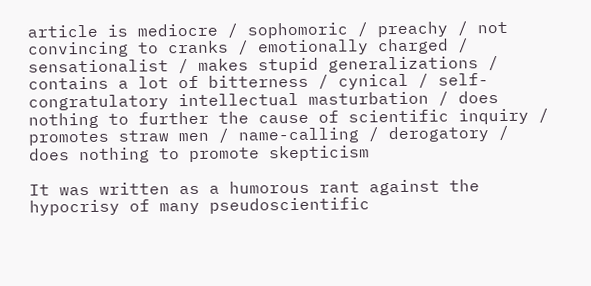article is mediocre / sophomoric / preachy / not convincing to cranks / emotionally charged / sensationalist / makes stupid generalizations / contains a lot of bitterness / cynical / self-congratulatory intellectual masturbation / does nothing to further the cause of scientific inquiry / promotes straw men / name-calling / derogatory / does nothing to promote skepticism

It was written as a humorous rant against the hypocrisy of many pseudoscientific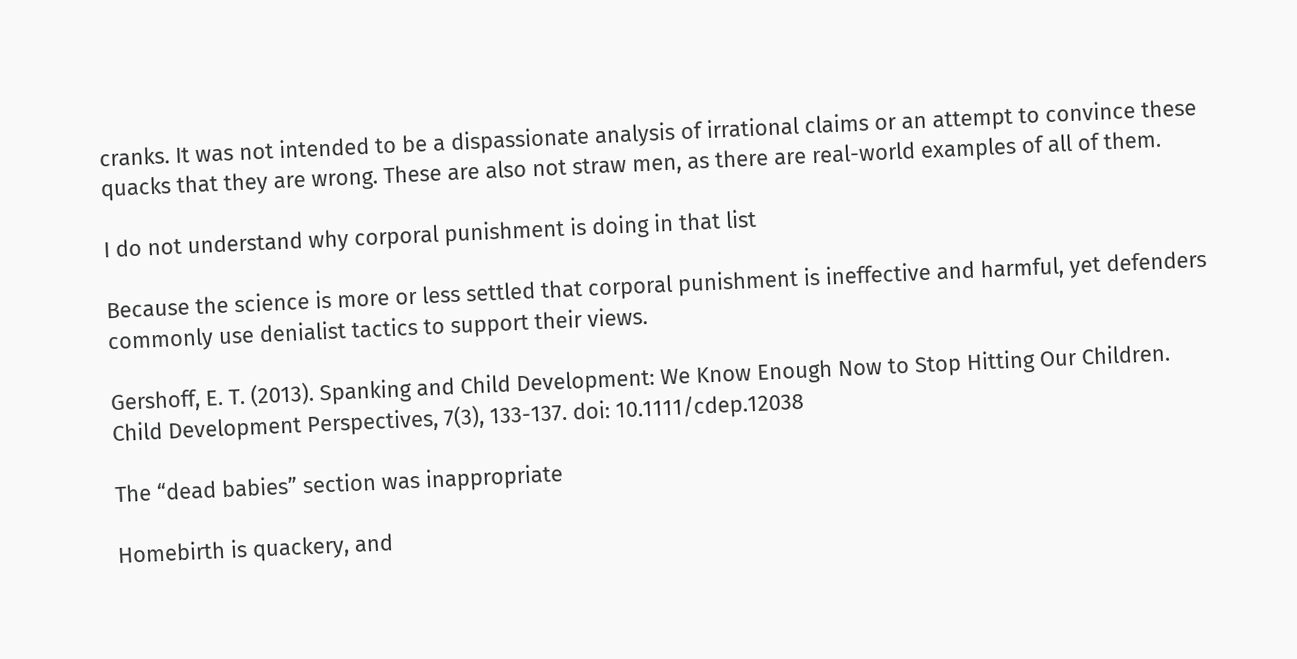cranks. It was not intended to be a dispassionate analysis of irrational claims or an attempt to convince these quacks that they are wrong. These are also not straw men, as there are real-world examples of all of them.

I do not understand why corporal punishment is doing in that list

Because the science is more or less settled that corporal punishment is ineffective and harmful, yet defenders commonly use denialist tactics to support their views.

Gershoff, E. T. (2013). Spanking and Child Development: We Know Enough Now to Stop Hitting Our Children. Child Development Perspectives, 7(3), 133-137. doi: 10.1111/cdep.12038

The “dead babies” section was inappropriate

Homebirth is quackery, and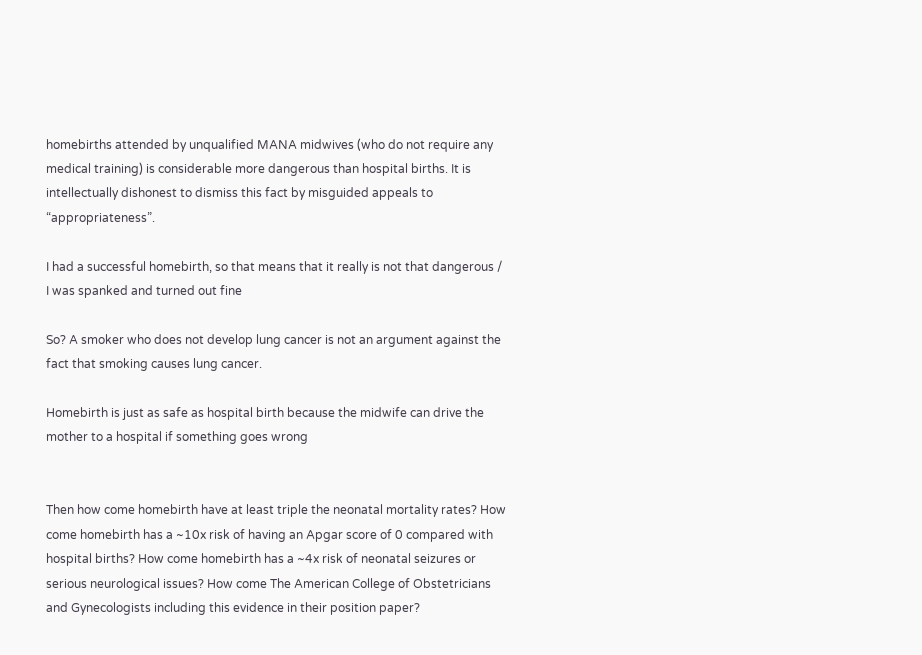homebirths attended by unqualified MANA midwives (who do not require any medical training) is considerable more dangerous than hospital births. It is intellectually dishonest to dismiss this fact by misguided appeals to “appropriateness”.

I had a successful homebirth, so that means that it really is not that dangerous / I was spanked and turned out fine

So? A smoker who does not develop lung cancer is not an argument against the fact that smoking causes lung cancer.

Homebirth is just as safe as hospital birth because the midwife can drive the mother to a hospital if something goes wrong


Then how come homebirth have at least triple the neonatal mortality rates? How come homebirth has a ~10x risk of having an Apgar score of 0 compared with hospital births? How come homebirth has a ~4x risk of neonatal seizures or serious neurological issues? How come The American College of Obstetricians and Gynecologists including this evidence in their position paper?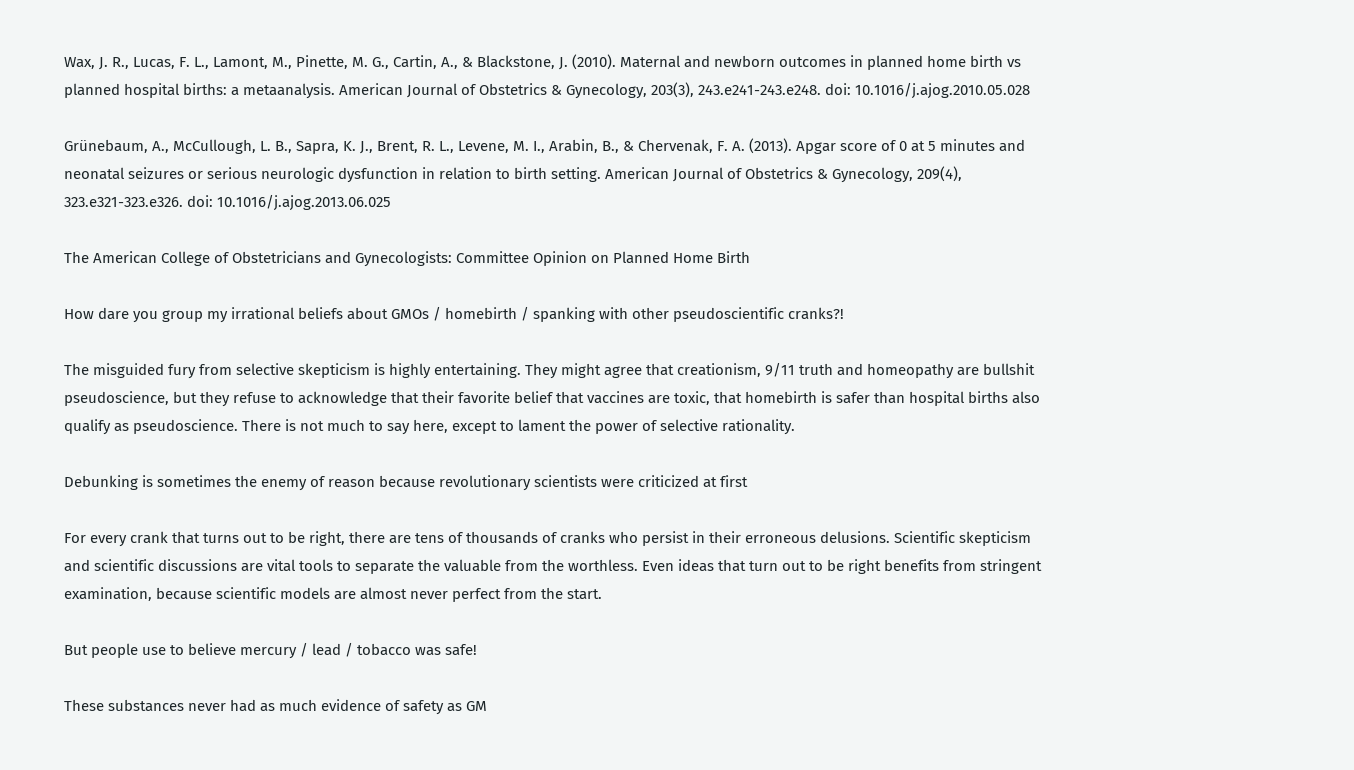Wax, J. R., Lucas, F. L., Lamont, M., Pinette, M. G., Cartin, A., & Blackstone, J. (2010). Maternal and newborn outcomes in planned home birth vs planned hospital births: a metaanalysis. American Journal of Obstetrics & Gynecology, 203(3), 243.e241-243.e248. doi: 10.1016/j.ajog.2010.05.028

Grünebaum, A., McCullough, L. B., Sapra, K. J., Brent, R. L., Levene, M. I., Arabin, B., & Chervenak, F. A. (2013). Apgar score of 0 at 5 minutes and neonatal seizures or serious neurologic dysfunction in relation to birth setting. American Journal of Obstetrics & Gynecology, 209(4), 323.e321-323.e326. doi: 10.1016/j.ajog.2013.06.025

The American College of Obstetricians and Gynecologists: Committee Opinion on Planned Home Birth

How dare you group my irrational beliefs about GMOs / homebirth / spanking with other pseudoscientific cranks?!

The misguided fury from selective skepticism is highly entertaining. They might agree that creationism, 9/11 truth and homeopathy are bullshit pseudoscience, but they refuse to acknowledge that their favorite belief that vaccines are toxic, that homebirth is safer than hospital births also qualify as pseudoscience. There is not much to say here, except to lament the power of selective rationality.

Debunking is sometimes the enemy of reason because revolutionary scientists were criticized at first

For every crank that turns out to be right, there are tens of thousands of cranks who persist in their erroneous delusions. Scientific skepticism and scientific discussions are vital tools to separate the valuable from the worthless. Even ideas that turn out to be right benefits from stringent examination, because scientific models are almost never perfect from the start.

But people use to believe mercury / lead / tobacco was safe!

These substances never had as much evidence of safety as GM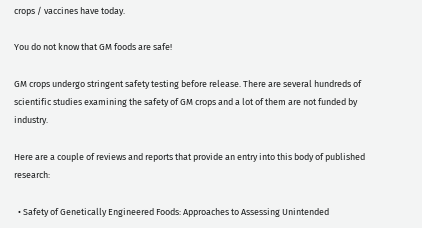crops / vaccines have today.

You do not know that GM foods are safe!

GM crops undergo stringent safety testing before release. There are several hundreds of scientific studies examining the safety of GM crops and a lot of them are not funded by industry.

Here are a couple of reviews and reports that provide an entry into this body of published research:

  • Safety of Genetically Engineered Foods: Approaches to Assessing Unintended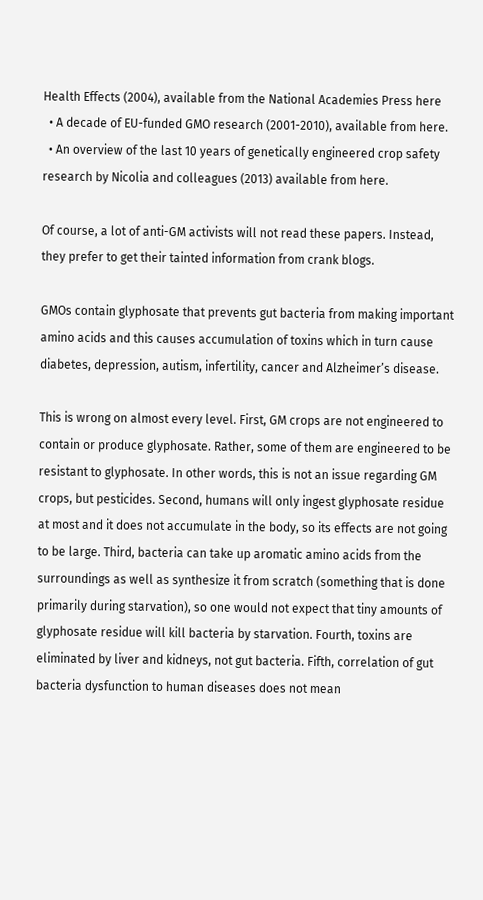Health Effects (2004), available from the National Academies Press here
  • A decade of EU-funded GMO research (2001-2010), available from here.
  • An overview of the last 10 years of genetically engineered crop safety research by Nicolia and colleagues (2013) available from here.

Of course, a lot of anti-GM activists will not read these papers. Instead, they prefer to get their tainted information from crank blogs.

GMOs contain glyphosate that prevents gut bacteria from making important amino acids and this causes accumulation of toxins which in turn cause diabetes, depression, autism, infertility, cancer and Alzheimer’s disease.

This is wrong on almost every level. First, GM crops are not engineered to contain or produce glyphosate. Rather, some of them are engineered to be resistant to glyphosate. In other words, this is not an issue regarding GM crops, but pesticides. Second, humans will only ingest glyphosate residue at most and it does not accumulate in the body, so its effects are not going to be large. Third, bacteria can take up aromatic amino acids from the surroundings as well as synthesize it from scratch (something that is done primarily during starvation), so one would not expect that tiny amounts of glyphosate residue will kill bacteria by starvation. Fourth, toxins are eliminated by liver and kidneys, not gut bacteria. Fifth, correlation of gut bacteria dysfunction to human diseases does not mean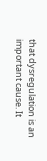that dysregulation is an important cause. It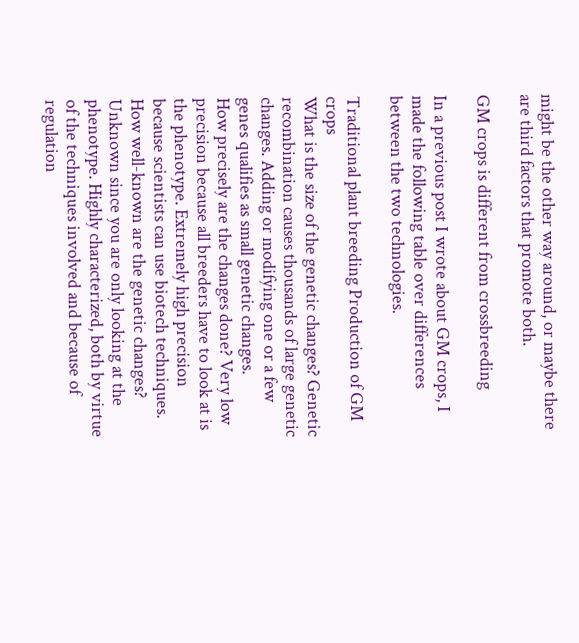might be the other way around, or maybe there are third factors that promote both.

GM crops is different from crossbreeding

In a previous post I wrote about GM crops, I made the following table over differences between the two technologies.

Traditional plant breeding Production of GM crops
What is the size of the genetic changes? Genetic recombination causes thousands of large genetic changes. Adding or modifying one or a few genes qualifies as small genetic changes.
How precisely are the changes done? Very low precision because all breeders have to look at is the phenotype. Extremely high precision because scientists can use biotech techniques.
How well-known are the genetic changes? Unknown since you are only looking at the phenotype. Highly characterized, both by virtue of the techniques involved and because of regulation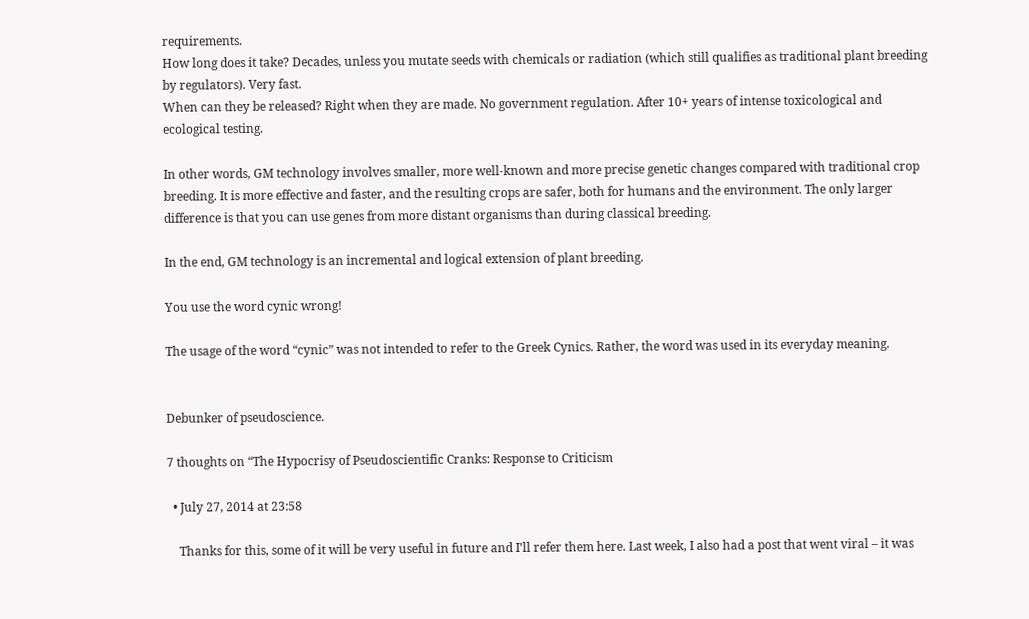requirements.
How long does it take? Decades, unless you mutate seeds with chemicals or radiation (which still qualifies as traditional plant breeding by regulators). Very fast.
When can they be released? Right when they are made. No government regulation. After 10+ years of intense toxicological and ecological testing.

In other words, GM technology involves smaller, more well-known and more precise genetic changes compared with traditional crop breeding. It is more effective and faster, and the resulting crops are safer, both for humans and the environment. The only larger difference is that you can use genes from more distant organisms than during classical breeding.

In the end, GM technology is an incremental and logical extension of plant breeding.

You use the word cynic wrong!

The usage of the word “cynic” was not intended to refer to the Greek Cynics. Rather, the word was used in its everyday meaning.


Debunker of pseudoscience.

7 thoughts on “The Hypocrisy of Pseudoscientific Cranks: Response to Criticism

  • July 27, 2014 at 23:58

    Thanks for this, some of it will be very useful in future and I’ll refer them here. Last week, I also had a post that went viral – it was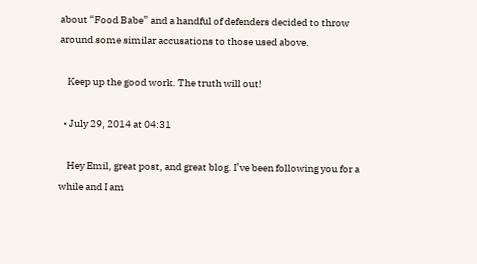about “Food Babe” and a handful of defenders decided to throw around some similar accusations to those used above.

    Keep up the good work. The truth will out!

  • July 29, 2014 at 04:31

    Hey Emil, great post, and great blog. I’ve been following you for a while and I am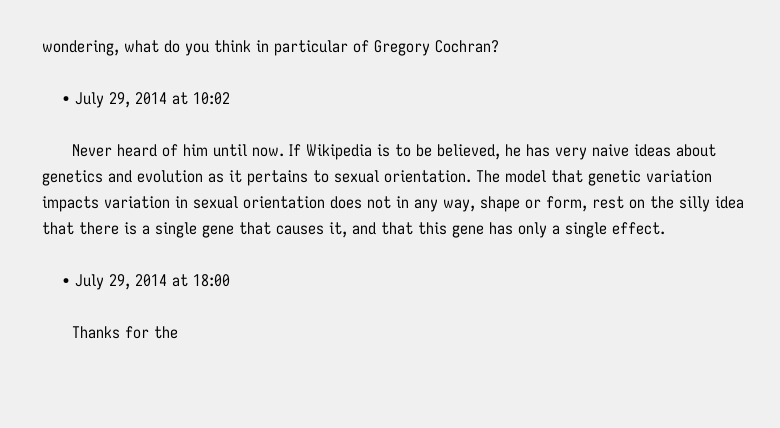wondering, what do you think in particular of Gregory Cochran?

    • July 29, 2014 at 10:02

      Never heard of him until now. If Wikipedia is to be believed, he has very naive ideas about genetics and evolution as it pertains to sexual orientation. The model that genetic variation impacts variation in sexual orientation does not in any way, shape or form, rest on the silly idea that there is a single gene that causes it, and that this gene has only a single effect.

    • July 29, 2014 at 18:00

      Thanks for the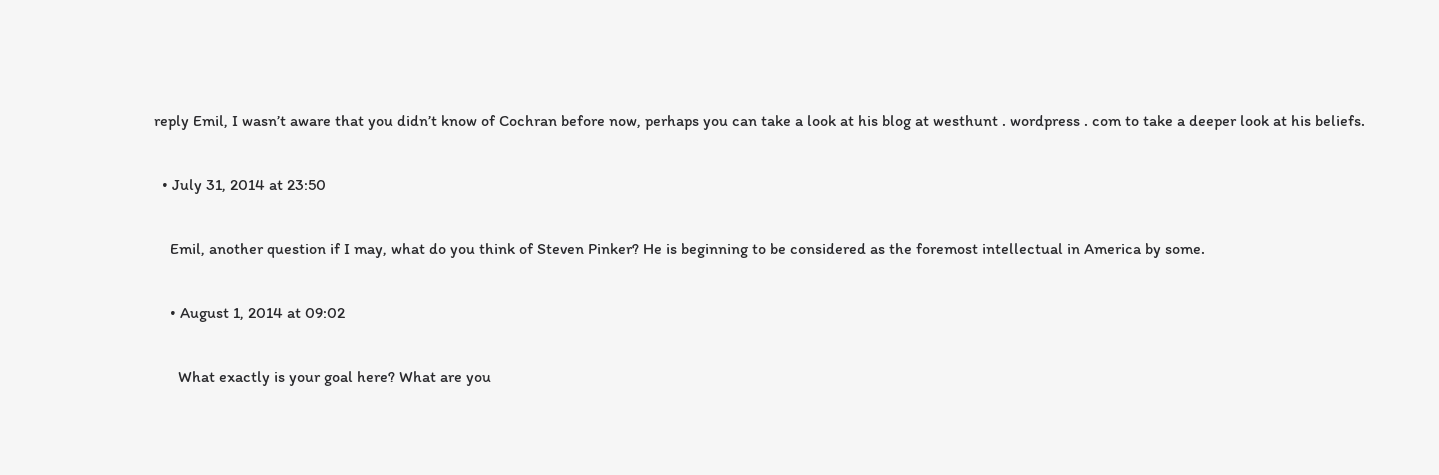reply Emil, I wasn’t aware that you didn’t know of Cochran before now, perhaps you can take a look at his blog at westhunt . wordpress . com to take a deeper look at his beliefs.

  • July 31, 2014 at 23:50

    Emil, another question if I may, what do you think of Steven Pinker? He is beginning to be considered as the foremost intellectual in America by some.

    • August 1, 2014 at 09:02

      What exactly is your goal here? What are you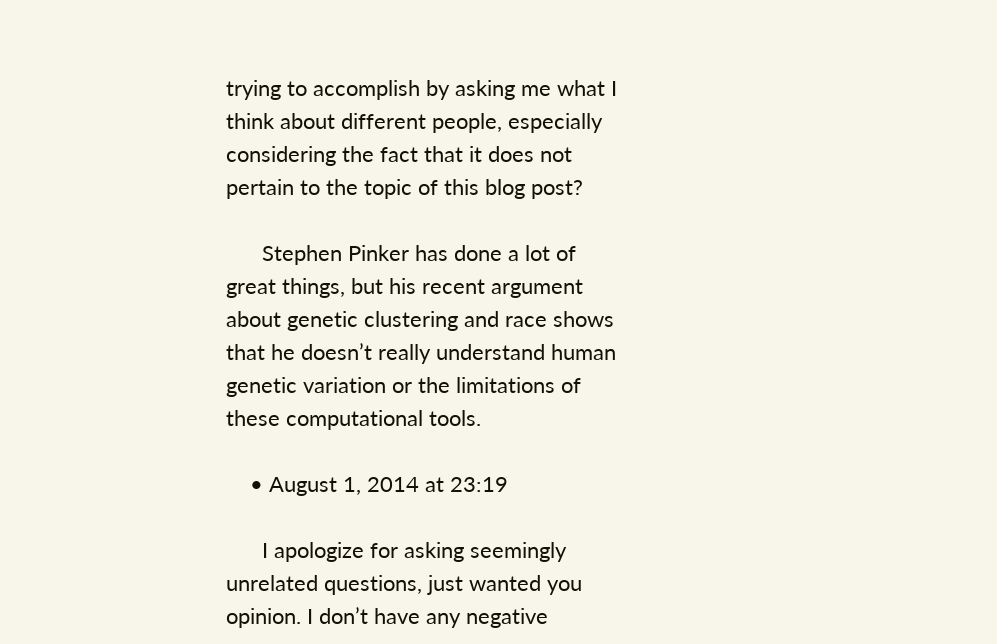trying to accomplish by asking me what I think about different people, especially considering the fact that it does not pertain to the topic of this blog post?

      Stephen Pinker has done a lot of great things, but his recent argument about genetic clustering and race shows that he doesn’t really understand human genetic variation or the limitations of these computational tools.

    • August 1, 2014 at 23:19

      I apologize for asking seemingly unrelated questions, just wanted you opinion. I don’t have any negative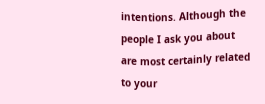intentions. Although the people I ask you about are most certainly related to your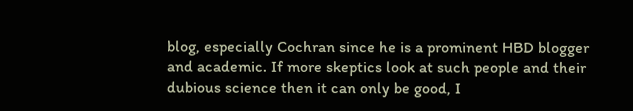blog, especially Cochran since he is a prominent HBD blogger and academic. If more skeptics look at such people and their dubious science then it can only be good, I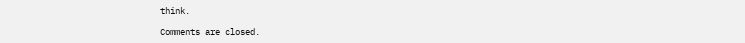think.

Comments are closed.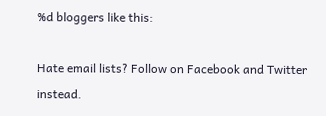%d bloggers like this:

Hate email lists? Follow on Facebook and Twitter instead.